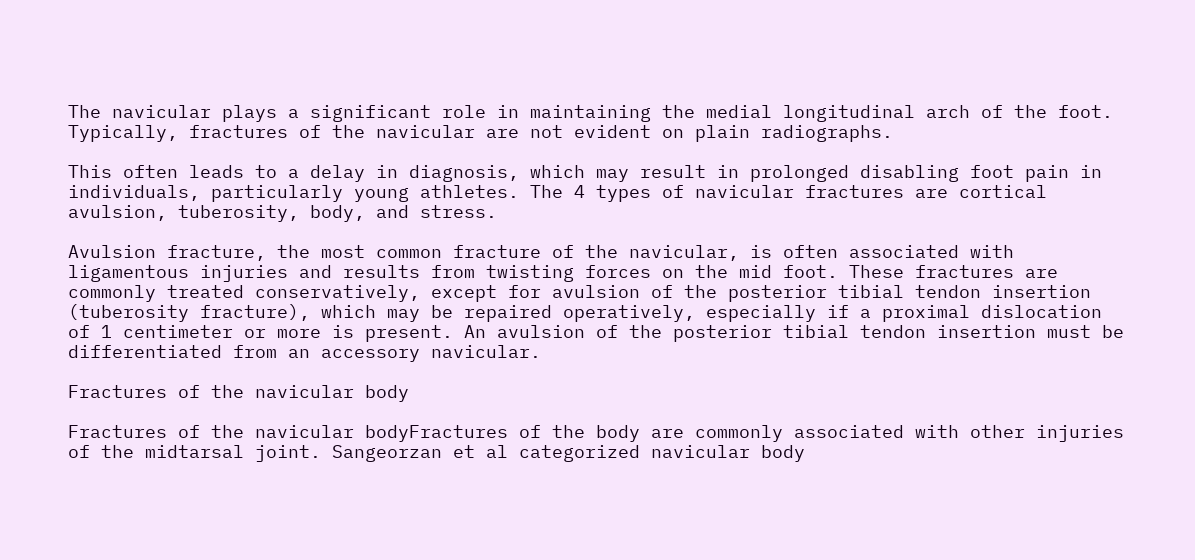The navicular plays a significant role in maintaining the medial longitudinal arch of the foot. Typically, fractures of the navicular are not evident on plain radiographs.

This often leads to a delay in diagnosis, which may result in prolonged disabling foot pain in individuals, particularly young athletes. The 4 types of navicular fractures are cortical avulsion, tuberosity, body, and stress.

Avulsion fracture, the most common fracture of the navicular, is often associated with ligamentous injuries and results from twisting forces on the mid foot. These fractures are commonly treated conservatively, except for avulsion of the posterior tibial tendon insertion (tuberosity fracture), which may be repaired operatively, especially if a proximal dislocation of 1 centimeter or more is present. An avulsion of the posterior tibial tendon insertion must be differentiated from an accessory navicular.

Fractures of the navicular body

Fractures of the navicular bodyFractures of the body are commonly associated with other injuries of the midtarsal joint. Sangeorzan et al categorized navicular body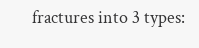fractures into 3 types: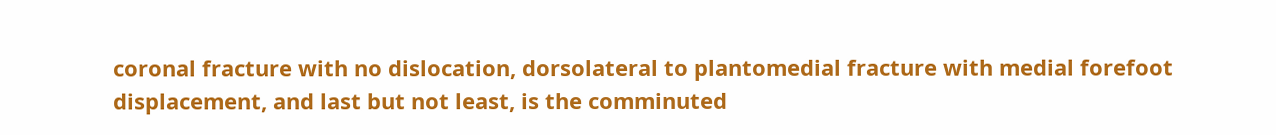coronal fracture with no dislocation, dorsolateral to plantomedial fracture with medial forefoot displacement, and last but not least, is the comminuted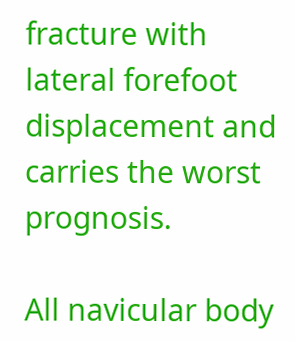fracture with lateral forefoot displacement and carries the worst prognosis.

All navicular body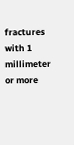fractures with 1 millimeter or more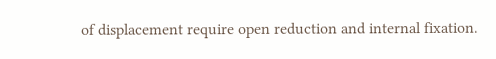of displacement require open reduction and internal fixation.